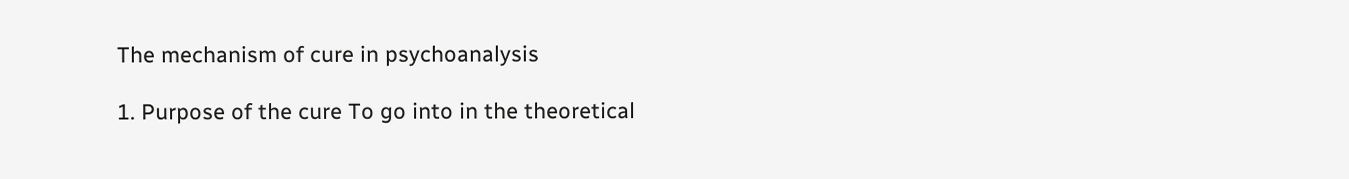The mechanism of cure in psychoanalysis

1. Purpose of the cure To go into in the theoretical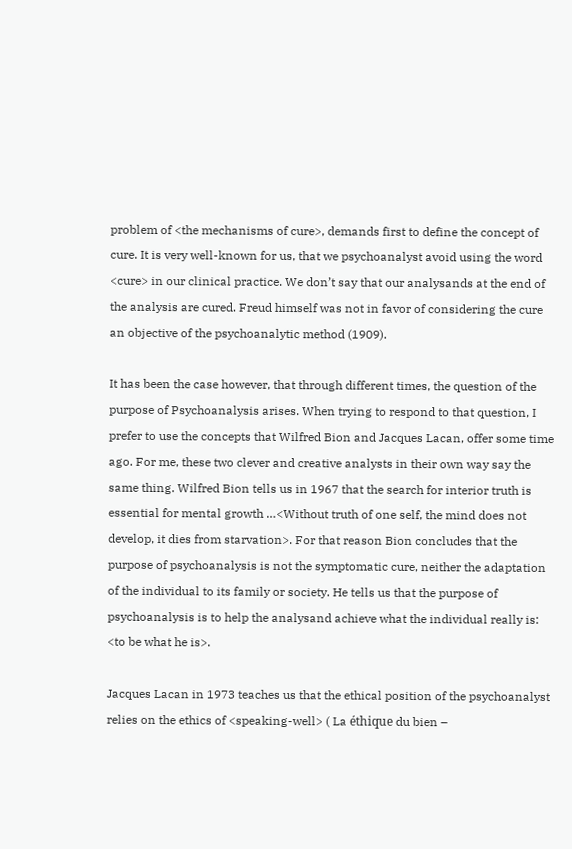problem of <the mechanisms of cure>, demands first to define the concept of cure. It is very well-known for us, that we psychoanalyst avoid using the word <cure> in our clinical practice. We don’t say that our analysands at the end of the analysis are cured. Freud himself was not in favor of considering the cure an objective of the psychoanalytic method (1909).

It has been the case however, that through different times, the question of the purpose of Psychoanalysis arises. When trying to respond to that question, I prefer to use the concepts that Wilfred Bion and Jacques Lacan, offer some time ago. For me, these two clever and creative analysts in their own way say the same thing. Wilfred Bion tells us in 1967 that the search for interior truth is essential for mental growth …<Without truth of one self, the mind does not develop, it dies from starvation>. For that reason Bion concludes that the purpose of psychoanalysis is not the symptomatic cure, neither the adaptation of the individual to its family or society. He tells us that the purpose of psychoanalysis is to help the analysand achieve what the individual really is: <to be what he is>.

Jacques Lacan in 1973 teaches us that the ethical position of the psychoanalyst relies on the ethics of <speaking-well> ( La éthique du bien –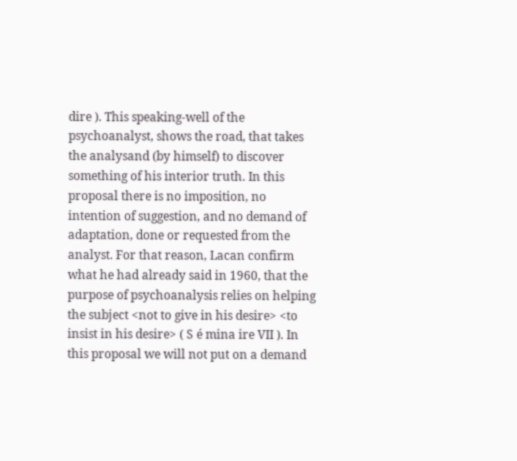dire ). This speaking-well of the psychoanalyst, shows the road, that takes the analysand (by himself) to discover something of his interior truth. In this proposal there is no imposition, no intention of suggestion, and no demand of adaptation, done or requested from the analyst. For that reason, Lacan confirm what he had already said in 1960, that the purpose of psychoanalysis relies on helping the subject <not to give in his desire> <to insist in his desire> ( S é mina ire VII ). In this proposal we will not put on a demand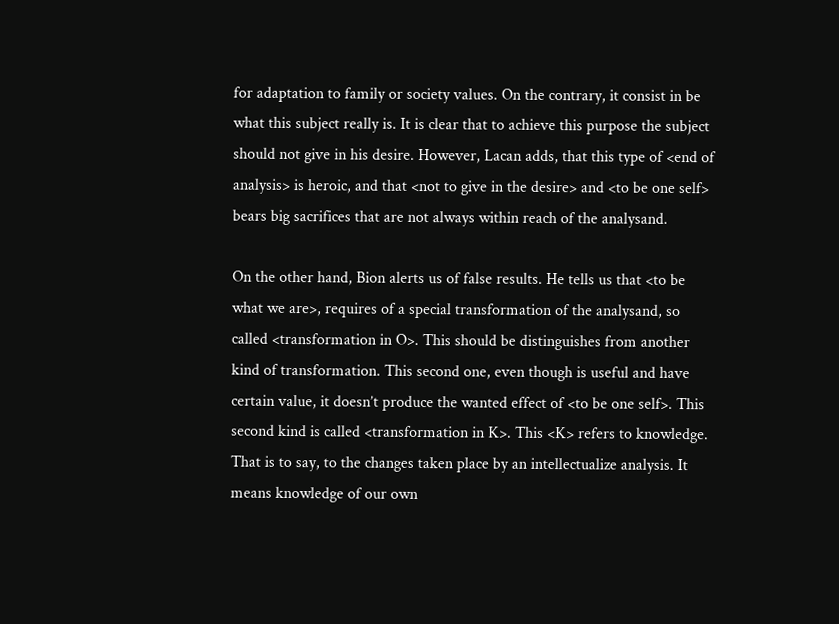for adaptation to family or society values. On the contrary, it consist in be what this subject really is. It is clear that to achieve this purpose the subject should not give in his desire. However, Lacan adds, that this type of <end of analysis> is heroic, and that <not to give in the desire> and <to be one self> bears big sacrifices that are not always within reach of the analysand.

On the other hand, Bion alerts us of false results. He tells us that <to be what we are>, requires of a special transformation of the analysand, so called <transformation in O>. This should be distinguishes from another kind of transformation. This second one, even though is useful and have certain value, it doesn’t produce the wanted effect of <to be one self>. This second kind is called <transformation in K>. This <K> refers to knowledge. That is to say, to the changes taken place by an intellectualize analysis. It means knowledge of our own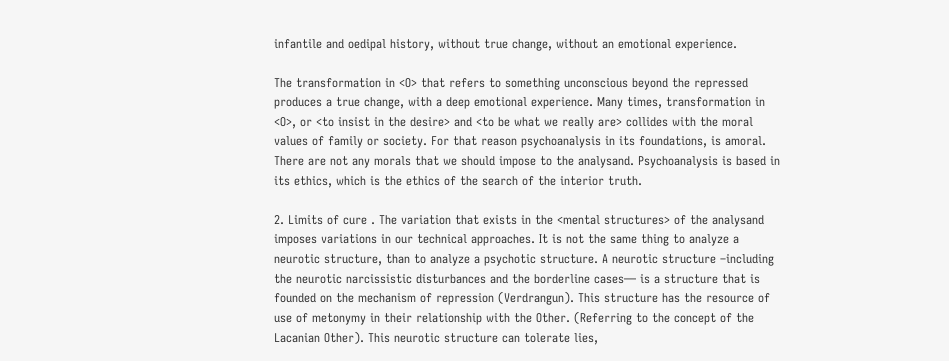infantile and oedipal history, without true change, without an emotional experience.

The transformation in <O> that refers to something unconscious beyond the repressed produces a true change, with a deep emotional experience. Many times, transformation in <O>, or <to insist in the desire> and <to be what we really are> collides with the moral values of family or society. For that reason psychoanalysis in its foundations, is amoral. There are not any morals that we should impose to the analysand. Psychoanalysis is based in its ethics, which is the ethics of the search of the interior truth.

2. Limits of cure . The variation that exists in the <mental structures> of the analysand imposes variations in our technical approaches. It is not the same thing to analyze a neurotic structure, than to analyze a psychotic structure. A neurotic structure –including the neurotic narcissistic disturbances and the borderline cases— is a structure that is founded on the mechanism of repression (Verdrangun). This structure has the resource of use of metonymy in their relationship with the Other. (Referring to the concept of the Lacanian Other). This neurotic structure can tolerate lies,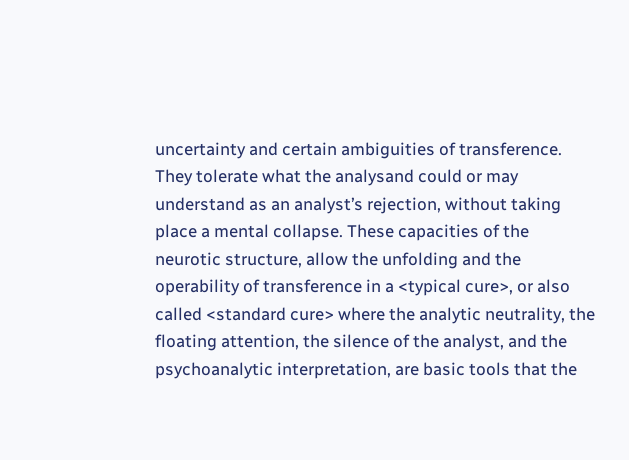uncertainty and certain ambiguities of transference. They tolerate what the analysand could or may understand as an analyst’s rejection, without taking place a mental collapse. These capacities of the neurotic structure, allow the unfolding and the operability of transference in a <typical cure>, or also called <standard cure> where the analytic neutrality, the floating attention, the silence of the analyst, and the psychoanalytic interpretation, are basic tools that the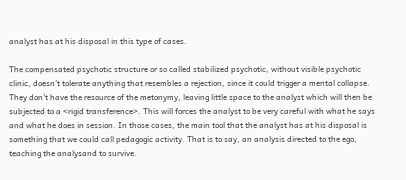analyst has at his disposal in this type of cases.

The compensated psychotic structure or so called stabilized psychotic, without visible psychotic clinic, doesn’t tolerate anything that resembles a rejection, since it could trigger a mental collapse. They don’t have the resource of the metonymy, leaving little space to the analyst which will then be subjected to a <rigid transference>. This will forces the analyst to be very careful with what he says and what he does in session. In those cases, the main tool that the analyst has at his disposal is something that we could call pedagogic activity. That is to say, an analysis directed to the ego, teaching the analysand to survive.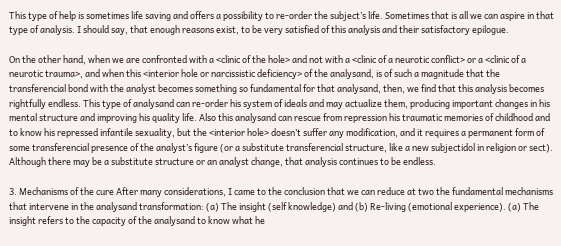This type of help is sometimes life saving and offers a possibility to re-order the subject’s life. Sometimes that is all we can aspire in that type of analysis. I should say, that enough reasons exist, to be very satisfied of this analysis and their satisfactory epilogue.

On the other hand, when we are confronted with a <clinic of the hole> and not with a <clinic of a neurotic conflict> or a <clinic of a neurotic trauma>, and when this <interior hole or narcissistic deficiency> of the analysand, is of such a magnitude that the transferencial bond with the analyst becomes something so fundamental for that analysand, then, we find that this analysis becomes rightfully endless. This type of analysand can re-order his system of ideals and may actualize them, producing important changes in his mental structure and improving his quality life. Also this analysand can rescue from repression his traumatic memories of childhood and to know his repressed infantile sexuality, but the <interior hole> doesn’t suffer any modification, and it requires a permanent form of some transferencial presence of the analyst’s figure (or a substitute transferencial structure, like a new subjectidol in religion or sect). Although there may be a substitute structure or an analyst change, that analysis continues to be endless.

3. Mechanisms of the cure After many considerations, I came to the conclusion that we can reduce at two the fundamental mechanisms that intervene in the analysand transformation: (a) The insight (self knowledge) and (b) Re-living (emotional experience). (a) The insight refers to the capacity of the analysand to know what he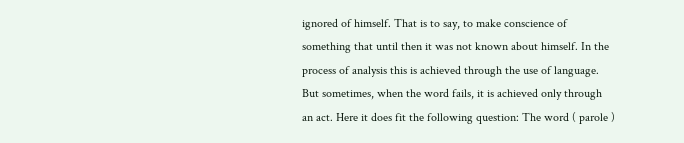ignored of himself. That is to say, to make conscience of something that until then it was not known about himself. In the process of analysis this is achieved through the use of language. But sometimes, when the word fails, it is achieved only through an act. Here it does fit the following question: The word ( parole )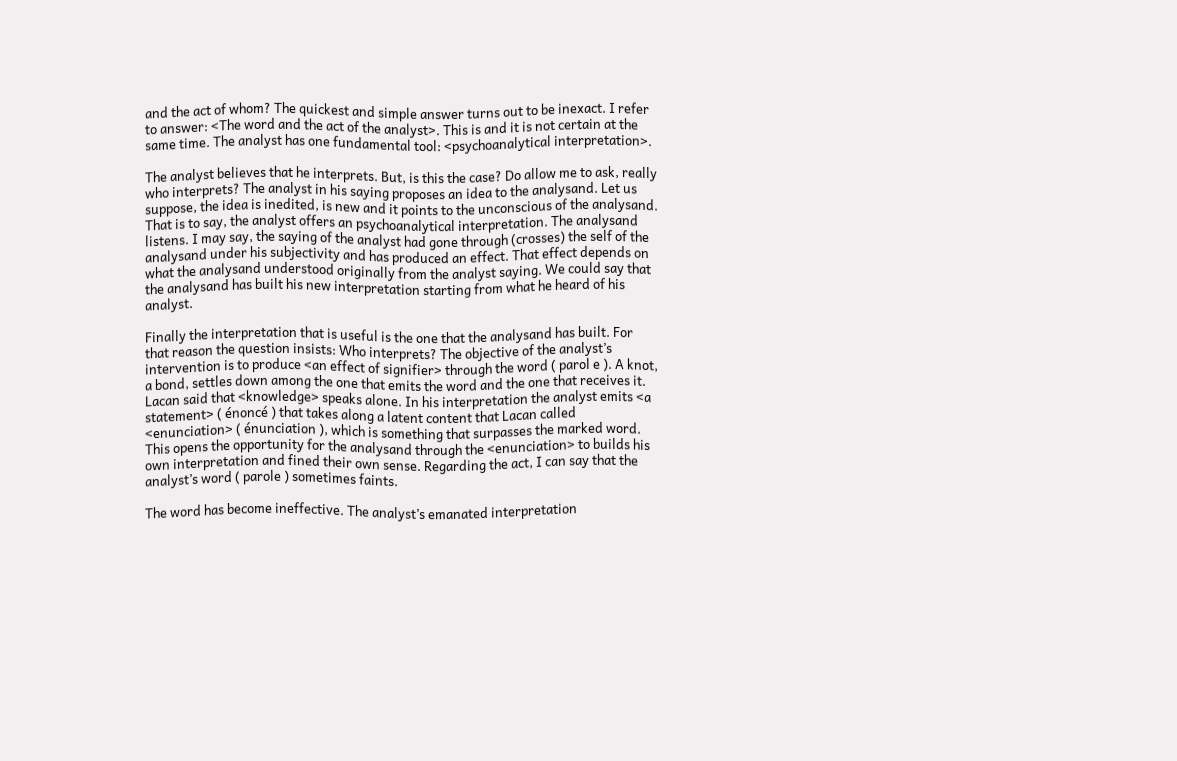and the act of whom? The quickest and simple answer turns out to be inexact. I refer to answer: <The word and the act of the analyst>. This is and it is not certain at the same time. The analyst has one fundamental tool: <psychoanalytical interpretation>.

The analyst believes that he interprets. But, is this the case? Do allow me to ask, really who interprets? The analyst in his saying proposes an idea to the analysand. Let us suppose, the idea is inedited, is new and it points to the unconscious of the analysand. That is to say, the analyst offers an psychoanalytical interpretation. The analysand listens. I may say, the saying of the analyst had gone through (crosses) the self of the analysand under his subjectivity and has produced an effect. That effect depends on what the analysand understood originally from the analyst saying. We could say that the analysand has built his new interpretation starting from what he heard of his analyst.

Finally the interpretation that is useful is the one that the analysand has built. For that reason the question insists: Who interprets? The objective of the analyst’s intervention is to produce <an effect of signifier> through the word ( parol e ). A knot, a bond, settles down among the one that emits the word and the one that receives it. Lacan said that <knowledge> speaks alone. In his interpretation the analyst emits <a statement> ( énoncé ) that takes along a latent content that Lacan called <enunciation> ( énunciation ), which is something that surpasses the marked word. This opens the opportunity for the analysand through the <enunciation> to builds his own interpretation and fined their own sense. Regarding the act, I can say that the analyst’s word ( parole ) sometimes faints.

The word has become ineffective. The analyst’s emanated interpretation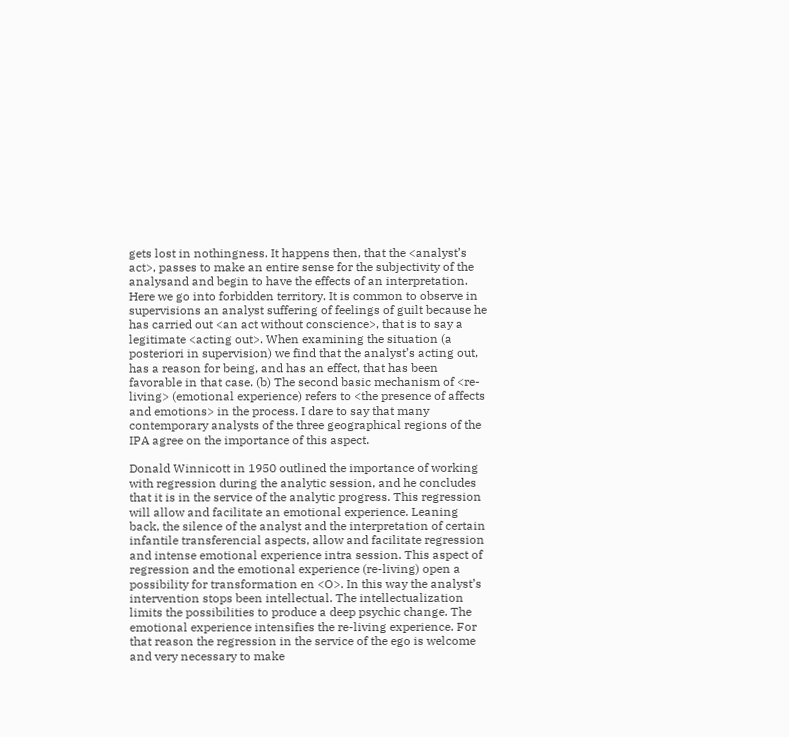gets lost in nothingness. It happens then, that the <analyst’s act>, passes to make an entire sense for the subjectivity of the analysand and begin to have the effects of an interpretation. Here we go into forbidden territory. It is common to observe in supervisions an analyst suffering of feelings of guilt because he has carried out <an act without conscience>, that is to say a legitimate <acting out>. When examining the situation (a posteriori in supervision) we find that the analyst’s acting out, has a reason for being, and has an effect, that has been favorable in that case. (b) The second basic mechanism of <re-living> (emotional experience) refers to <the presence of affects and emotions> in the process. I dare to say that many contemporary analysts of the three geographical regions of the IPA agree on the importance of this aspect.

Donald Winnicott in 1950 outlined the importance of working with regression during the analytic session, and he concludes that it is in the service of the analytic progress. This regression will allow and facilitate an emotional experience. Leaning back, the silence of the analyst and the interpretation of certain infantile transferencial aspects, allow and facilitate regression and intense emotional experience intra session. This aspect of regression and the emotional experience (re-living) open a possibility for transformation en <O>. In this way the analyst’s intervention stops been intellectual. The intellectualization limits the possibilities to produce a deep psychic change. The emotional experience intensifies the re-living experience. For that reason the regression in the service of the ego is welcome and very necessary to make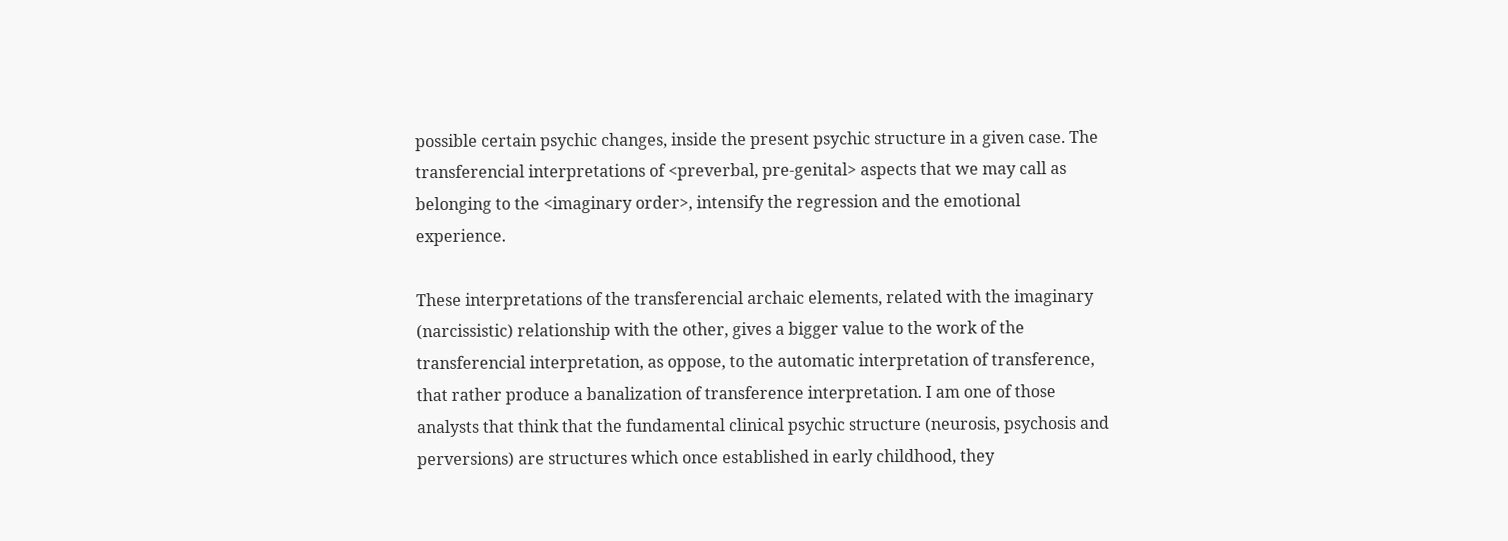possible certain psychic changes, inside the present psychic structure in a given case. The transferencial interpretations of <preverbal, pre-genital> aspects that we may call as belonging to the <imaginary order>, intensify the regression and the emotional experience.

These interpretations of the transferencial archaic elements, related with the imaginary (narcissistic) relationship with the other, gives a bigger value to the work of the transferencial interpretation, as oppose, to the automatic interpretation of transference, that rather produce a banalization of transference interpretation. I am one of those analysts that think that the fundamental clinical psychic structure (neurosis, psychosis and perversions) are structures which once established in early childhood, they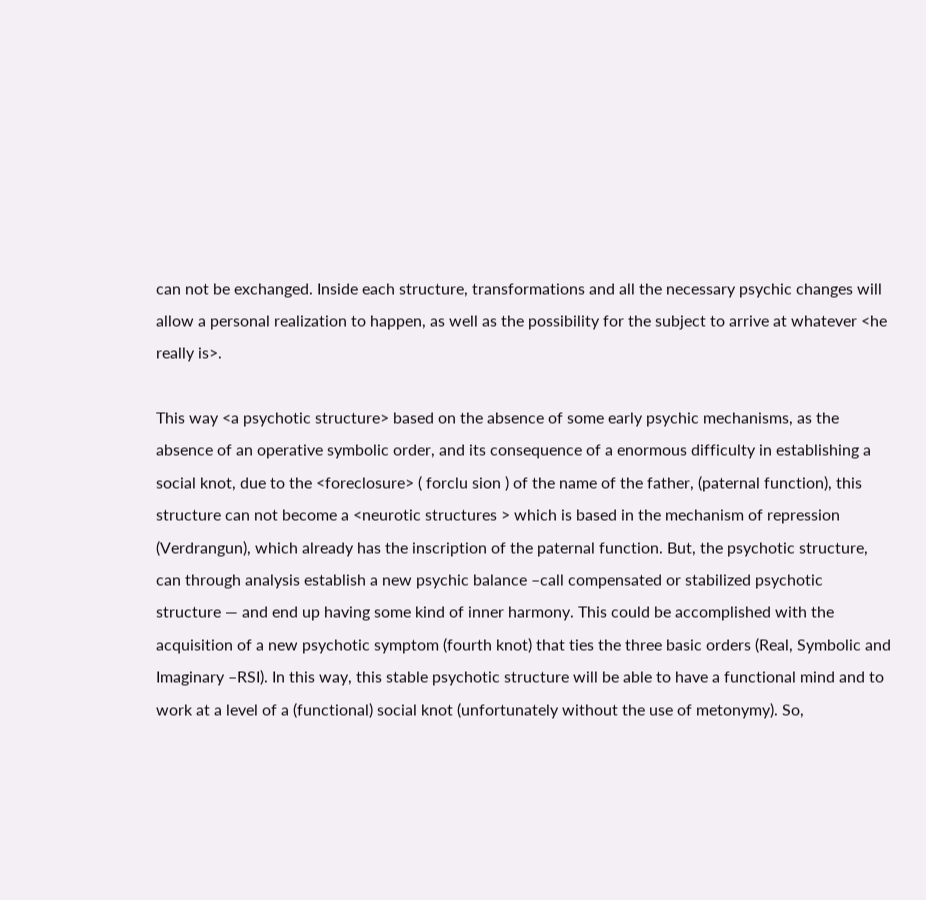can not be exchanged. Inside each structure, transformations and all the necessary psychic changes will allow a personal realization to happen, as well as the possibility for the subject to arrive at whatever <he really is>.

This way <a psychotic structure> based on the absence of some early psychic mechanisms, as the absence of an operative symbolic order, and its consequence of a enormous difficulty in establishing a social knot, due to the <foreclosure> ( forclu sion ) of the name of the father, (paternal function), this structure can not become a <neurotic structures > which is based in the mechanism of repression (Verdrangun), which already has the inscription of the paternal function. But, the psychotic structure, can through analysis establish a new psychic balance –call compensated or stabilized psychotic structure — and end up having some kind of inner harmony. This could be accomplished with the acquisition of a new psychotic symptom (fourth knot) that ties the three basic orders (Real, Symbolic and Imaginary –RSI). In this way, this stable psychotic structure will be able to have a functional mind and to work at a level of a (functional) social knot (unfortunately without the use of metonymy). So,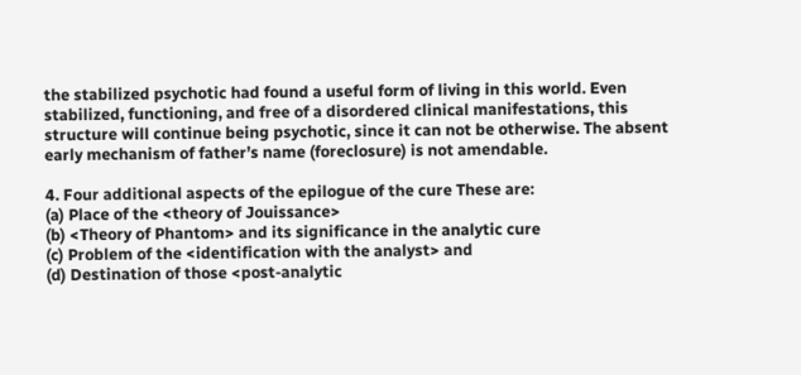the stabilized psychotic had found a useful form of living in this world. Even stabilized, functioning, and free of a disordered clinical manifestations, this structure will continue being psychotic, since it can not be otherwise. The absent early mechanism of father’s name (foreclosure) is not amendable.

4. Four additional aspects of the epilogue of the cure These are:
(a) Place of the <theory of Jouissance>
(b) <Theory of Phantom> and its significance in the analytic cure
(c) Problem of the <identification with the analyst> and
(d) Destination of those <post-analytic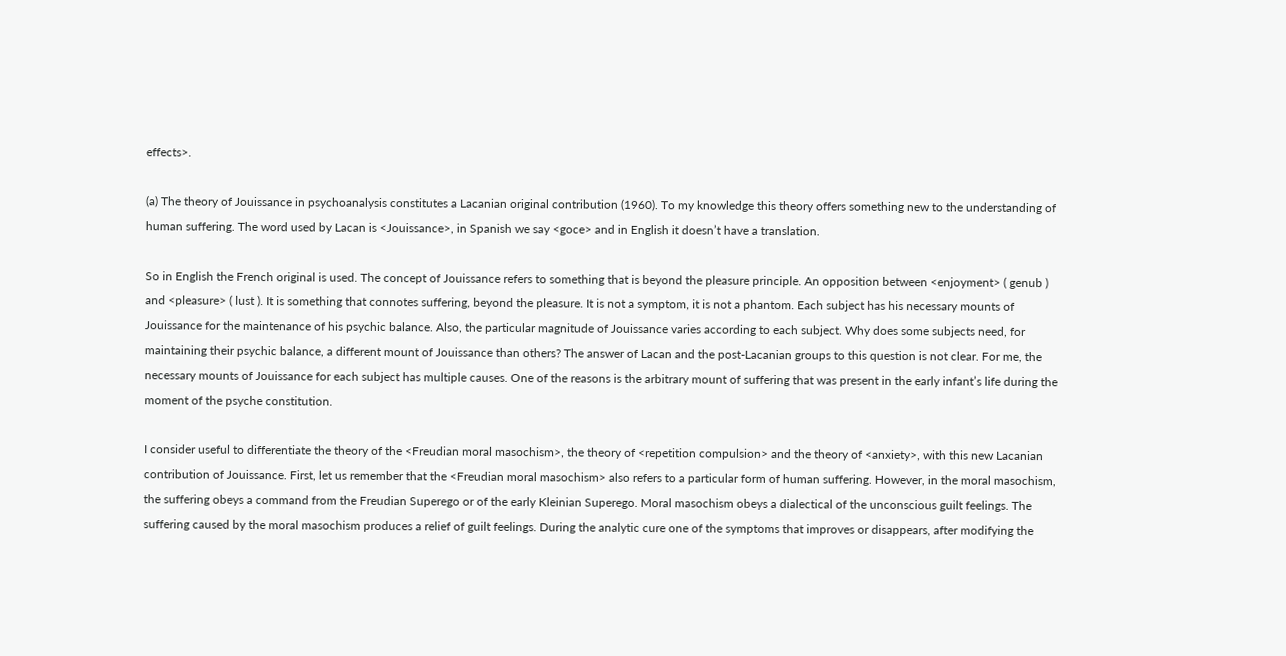effects>.

(a) The theory of Jouissance in psychoanalysis constitutes a Lacanian original contribution (1960). To my knowledge this theory offers something new to the understanding of human suffering. The word used by Lacan is <Jouissance>, in Spanish we say <goce> and in English it doesn’t have a translation.

So in English the French original is used. The concept of Jouissance refers to something that is beyond the pleasure principle. An opposition between <enjoyment> ( genub ) and <pleasure> ( lust ). It is something that connotes suffering, beyond the pleasure. It is not a symptom, it is not a phantom. Each subject has his necessary mounts of Jouissance for the maintenance of his psychic balance. Also, the particular magnitude of Jouissance varies according to each subject. Why does some subjects need, for maintaining their psychic balance, a different mount of Jouissance than others? The answer of Lacan and the post-Lacanian groups to this question is not clear. For me, the necessary mounts of Jouissance for each subject has multiple causes. One of the reasons is the arbitrary mount of suffering that was present in the early infant’s life during the moment of the psyche constitution.

I consider useful to differentiate the theory of the <Freudian moral masochism>, the theory of <repetition compulsion> and the theory of <anxiety>, with this new Lacanian contribution of Jouissance. First, let us remember that the <Freudian moral masochism> also refers to a particular form of human suffering. However, in the moral masochism, the suffering obeys a command from the Freudian Superego or of the early Kleinian Superego. Moral masochism obeys a dialectical of the unconscious guilt feelings. The suffering caused by the moral masochism produces a relief of guilt feelings. During the analytic cure one of the symptoms that improves or disappears, after modifying the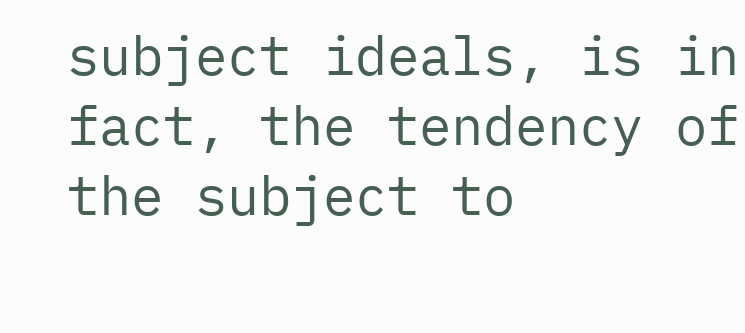subject ideals, is in fact, the tendency of the subject to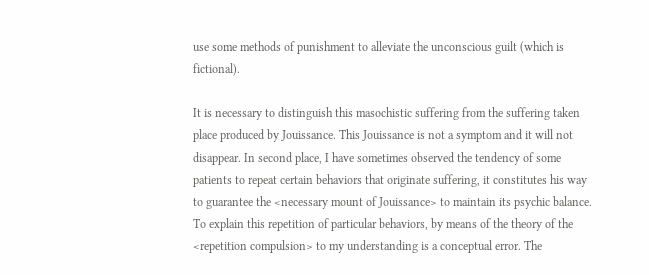use some methods of punishment to alleviate the unconscious guilt (which is fictional).

It is necessary to distinguish this masochistic suffering from the suffering taken place produced by Jouissance. This Jouissance is not a symptom and it will not disappear. In second place, I have sometimes observed the tendency of some patients to repeat certain behaviors that originate suffering, it constitutes his way to guarantee the <necessary mount of Jouissance> to maintain its psychic balance. To explain this repetition of particular behaviors, by means of the theory of the <repetition compulsion> to my understanding is a conceptual error. The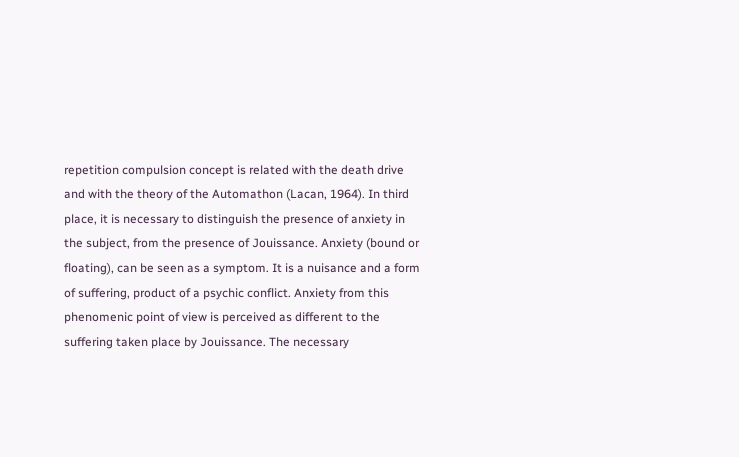repetition compulsion concept is related with the death drive and with the theory of the Automathon (Lacan, 1964). In third place, it is necessary to distinguish the presence of anxiety in the subject, from the presence of Jouissance. Anxiety (bound or floating), can be seen as a symptom. It is a nuisance and a form of suffering, product of a psychic conflict. Anxiety from this phenomenic point of view is perceived as different to the suffering taken place by Jouissance. The necessary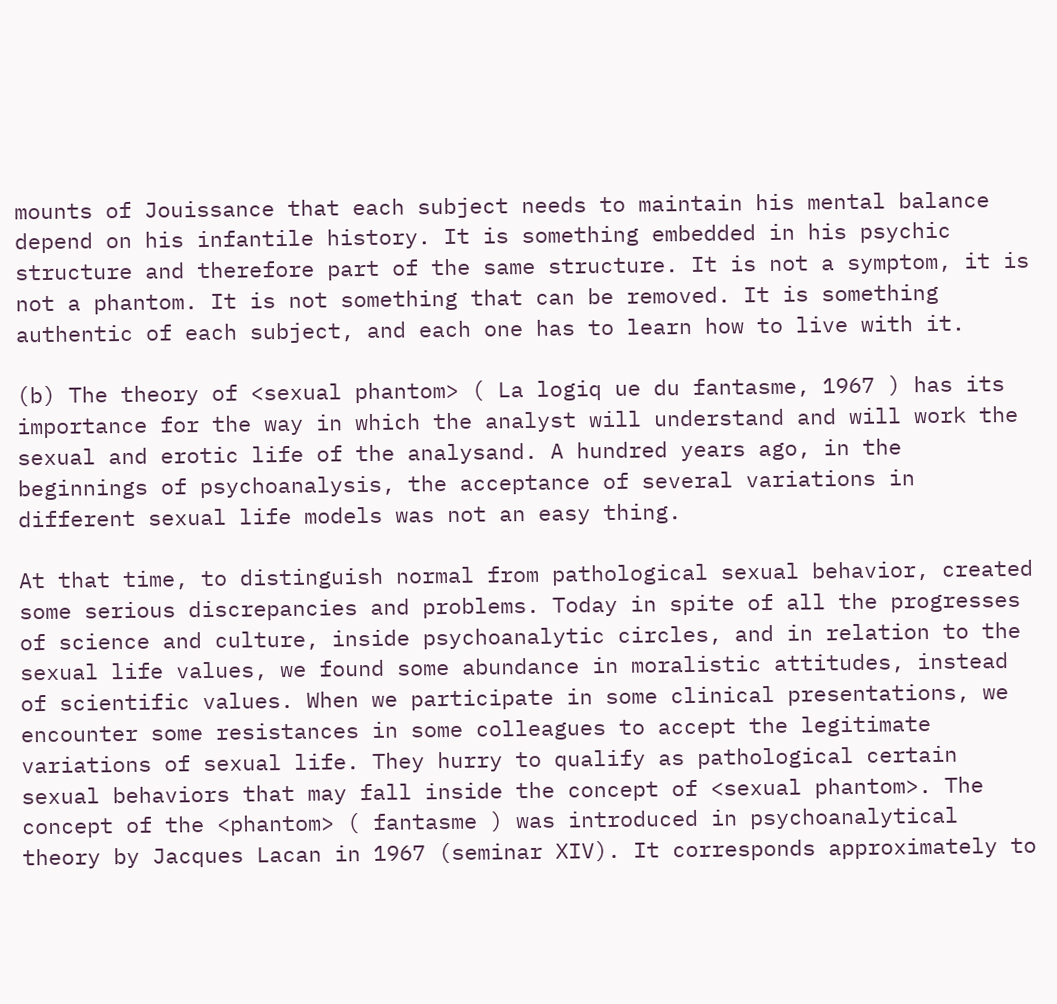mounts of Jouissance that each subject needs to maintain his mental balance depend on his infantile history. It is something embedded in his psychic structure and therefore part of the same structure. It is not a symptom, it is not a phantom. It is not something that can be removed. It is something authentic of each subject, and each one has to learn how to live with it.

(b) The theory of <sexual phantom> ( La logiq ue du fantasme, 1967 ) has its importance for the way in which the analyst will understand and will work the sexual and erotic life of the analysand. A hundred years ago, in the beginnings of psychoanalysis, the acceptance of several variations in different sexual life models was not an easy thing.

At that time, to distinguish normal from pathological sexual behavior, created some serious discrepancies and problems. Today in spite of all the progresses of science and culture, inside psychoanalytic circles, and in relation to the sexual life values, we found some abundance in moralistic attitudes, instead of scientific values. When we participate in some clinical presentations, we encounter some resistances in some colleagues to accept the legitimate variations of sexual life. They hurry to qualify as pathological certain sexual behaviors that may fall inside the concept of <sexual phantom>. The concept of the <phantom> ( fantasme ) was introduced in psychoanalytical theory by Jacques Lacan in 1967 (seminar XIV). It corresponds approximately to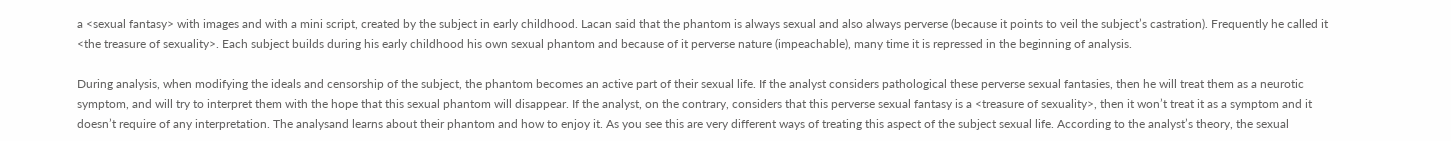a <sexual fantasy> with images and with a mini script, created by the subject in early childhood. Lacan said that the phantom is always sexual and also always perverse (because it points to veil the subject’s castration). Frequently he called it <the treasure of sexuality>. Each subject builds during his early childhood his own sexual phantom and because of it perverse nature (impeachable), many time it is repressed in the beginning of analysis.

During analysis, when modifying the ideals and censorship of the subject, the phantom becomes an active part of their sexual life. If the analyst considers pathological these perverse sexual fantasies, then he will treat them as a neurotic symptom, and will try to interpret them with the hope that this sexual phantom will disappear. If the analyst, on the contrary, considers that this perverse sexual fantasy is a <treasure of sexuality>, then it won’t treat it as a symptom and it doesn’t require of any interpretation. The analysand learns about their phantom and how to enjoy it. As you see this are very different ways of treating this aspect of the subject sexual life. According to the analyst’s theory, the sexual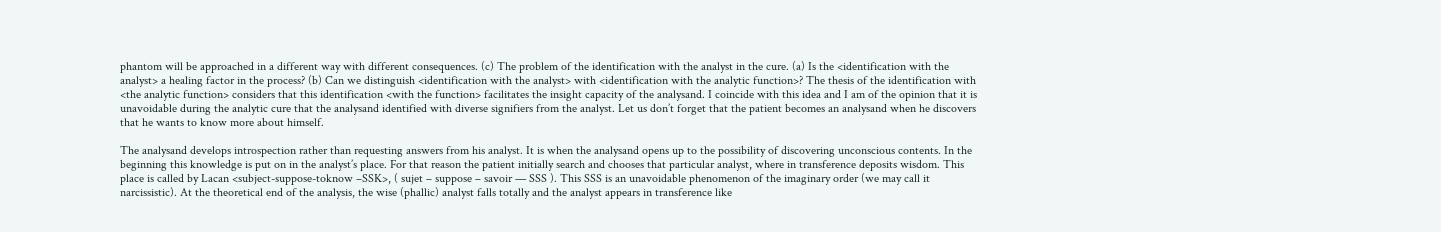phantom will be approached in a different way with different consequences. (c) The problem of the identification with the analyst in the cure. (a) Is the <identification with the analyst> a healing factor in the process? (b) Can we distinguish <identification with the analyst> with <identification with the analytic function>? The thesis of the identification with <the analytic function> considers that this identification <with the function> facilitates the insight capacity of the analysand. I coincide with this idea and I am of the opinion that it is unavoidable during the analytic cure that the analysand identified with diverse signifiers from the analyst. Let us don’t forget that the patient becomes an analysand when he discovers that he wants to know more about himself.

The analysand develops introspection rather than requesting answers from his analyst. It is when the analysand opens up to the possibility of discovering unconscious contents. In the beginning this knowledge is put on in the analyst’s place. For that reason the patient initially search and chooses that particular analyst, where in transference deposits wisdom. This place is called by Lacan <subject-suppose-toknow –SSK>, ( sujet – suppose – savoir — SSS ). This SSS is an unavoidable phenomenon of the imaginary order (we may call it narcissistic). At the theoretical end of the analysis, the wise (phallic) analyst falls totally and the analyst appears in transference like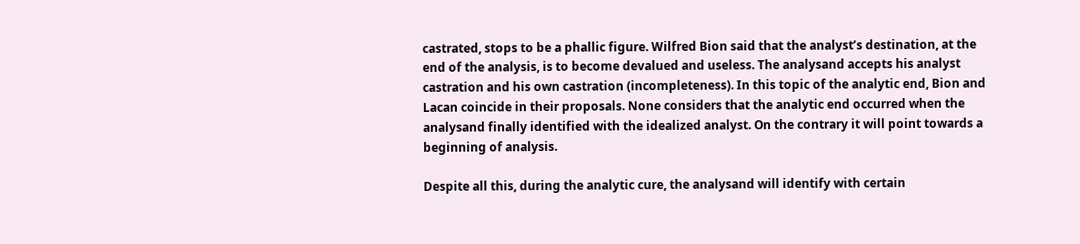castrated, stops to be a phallic figure. Wilfred Bion said that the analyst’s destination, at the end of the analysis, is to become devalued and useless. The analysand accepts his analyst castration and his own castration (incompleteness). In this topic of the analytic end, Bion and Lacan coincide in their proposals. None considers that the analytic end occurred when the analysand finally identified with the idealized analyst. On the contrary it will point towards a beginning of analysis.

Despite all this, during the analytic cure, the analysand will identify with certain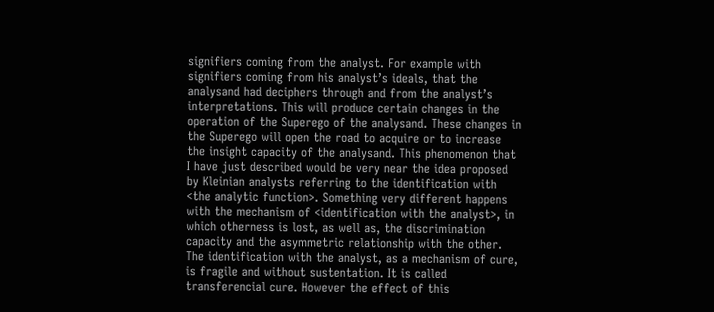signifiers coming from the analyst. For example with signifiers coming from his analyst’s ideals, that the analysand had deciphers through and from the analyst’s interpretations. This will produce certain changes in the operation of the Superego of the analysand. These changes in the Superego will open the road to acquire or to increase the insight capacity of the analysand. This phenomenon that I have just described would be very near the idea proposed by Kleinian analysts referring to the identification with <the analytic function>. Something very different happens with the mechanism of <identification with the analyst>, in which otherness is lost, as well as, the discrimination capacity and the asymmetric relationship with the other. The identification with the analyst, as a mechanism of cure, is fragile and without sustentation. It is called transferencial cure. However the effect of this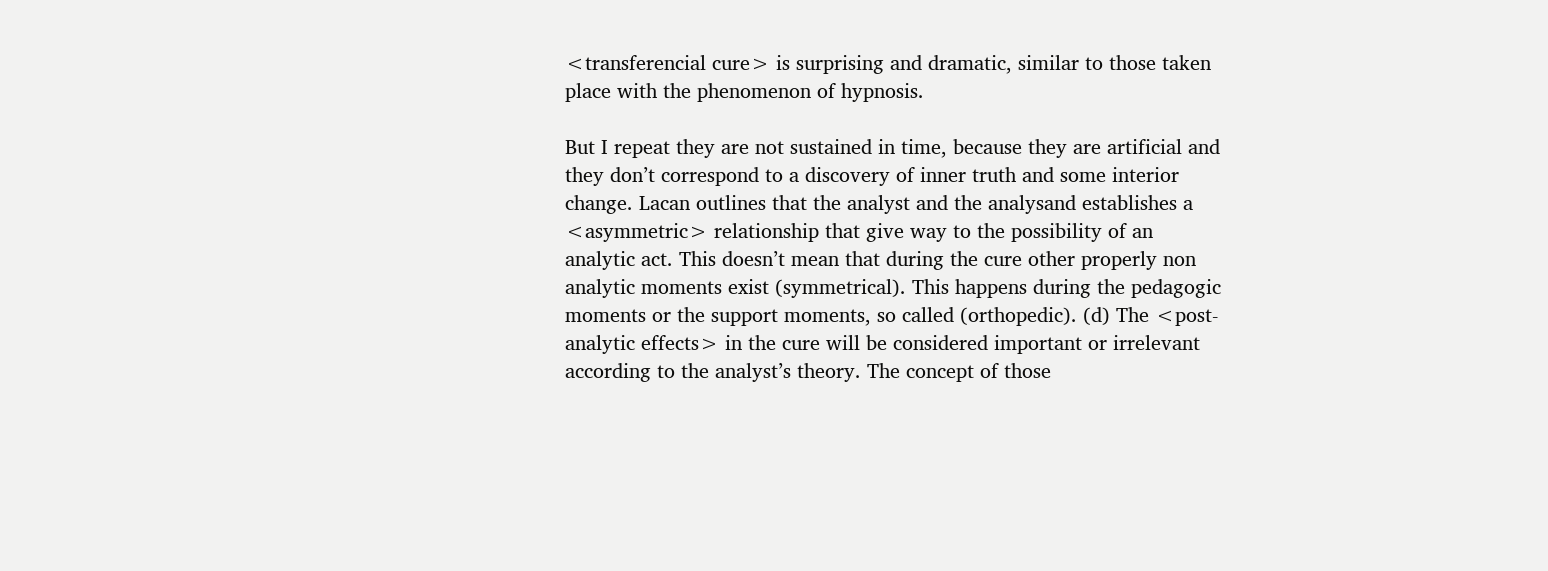<transferencial cure> is surprising and dramatic, similar to those taken place with the phenomenon of hypnosis.

But I repeat they are not sustained in time, because they are artificial and they don’t correspond to a discovery of inner truth and some interior change. Lacan outlines that the analyst and the analysand establishes a <asymmetric> relationship that give way to the possibility of an analytic act. This doesn’t mean that during the cure other properly non analytic moments exist (symmetrical). This happens during the pedagogic moments or the support moments, so called (orthopedic). (d) The <post-analytic effects> in the cure will be considered important or irrelevant according to the analyst’s theory. The concept of those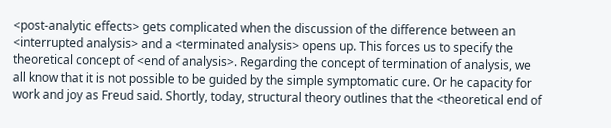<post-analytic effects> gets complicated when the discussion of the difference between an <interrupted analysis> and a <terminated analysis> opens up. This forces us to specify the theoretical concept of <end of analysis>. Regarding the concept of termination of analysis, we all know that it is not possible to be guided by the simple symptomatic cure. Or he capacity for work and joy as Freud said. Shortly, today, structural theory outlines that the <theoretical end of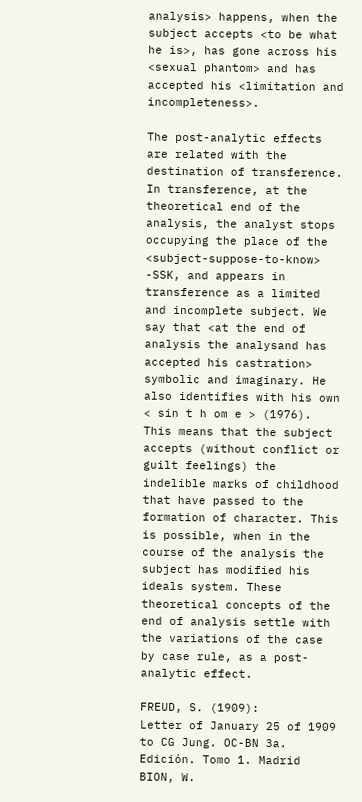analysis> happens, when the subject accepts <to be what he is>, has gone across his <sexual phantom> and has accepted his <limitation and incompleteness>.

The post-analytic effects are related with the destination of transference. In transference, at the theoretical end of the analysis, the analyst stops occupying the place of the <subject-suppose-to-know> -SSK, and appears in transference as a limited and incomplete subject. We say that <at the end of analysis the analysand has accepted his castration> symbolic and imaginary. He also identifies with his own < sin t h om e > (1976). This means that the subject accepts (without conflict or guilt feelings) the indelible marks of childhood that have passed to the formation of character. This is possible, when in the course of the analysis the subject has modified his ideals system. These theoretical concepts of the end of analysis settle with the variations of the case by case rule, as a post-analytic effect.

FREUD, S. (1909):
Letter of January 25 of 1909 to CG Jung. OC-BN 3a. Edición. Tomo 1. Madrid BION, W.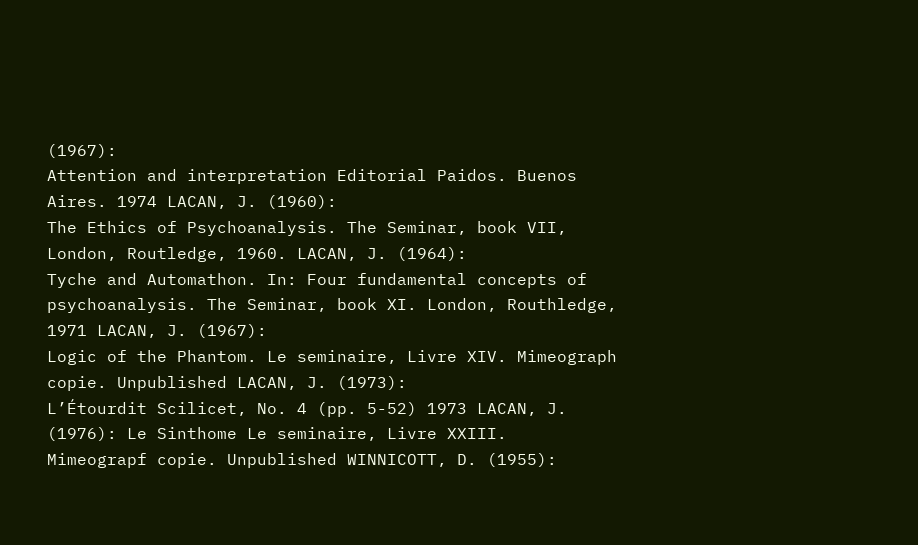(1967):
Attention and interpretation Editorial Paidos. Buenos Aires. 1974 LACAN, J. (1960):
The Ethics of Psychoanalysis. The Seminar, book VII, London, Routledge, 1960. LACAN, J. (1964):
Tyche and Automathon. In: Four fundamental concepts of psychoanalysis. The Seminar, book XI. London, Routhledge, 1971 LACAN, J. (1967):
Logic of the Phantom. Le seminaire, Livre XIV. Mimeograph copie. Unpublished LACAN, J. (1973):
L’Étourdit Scilicet, No. 4 (pp. 5-52) 1973 LACAN, J. (1976): Le Sinthome Le seminaire, Livre XXIII.
Mimeograpf copie. Unpublished WINNICOTT, D. (1955):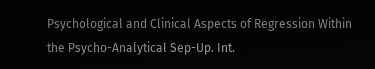Psychological and Clinical Aspects of Regression Within the Psycho-Analytical Sep-Up. Int.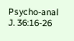Psycho-anal J. 36:16-26